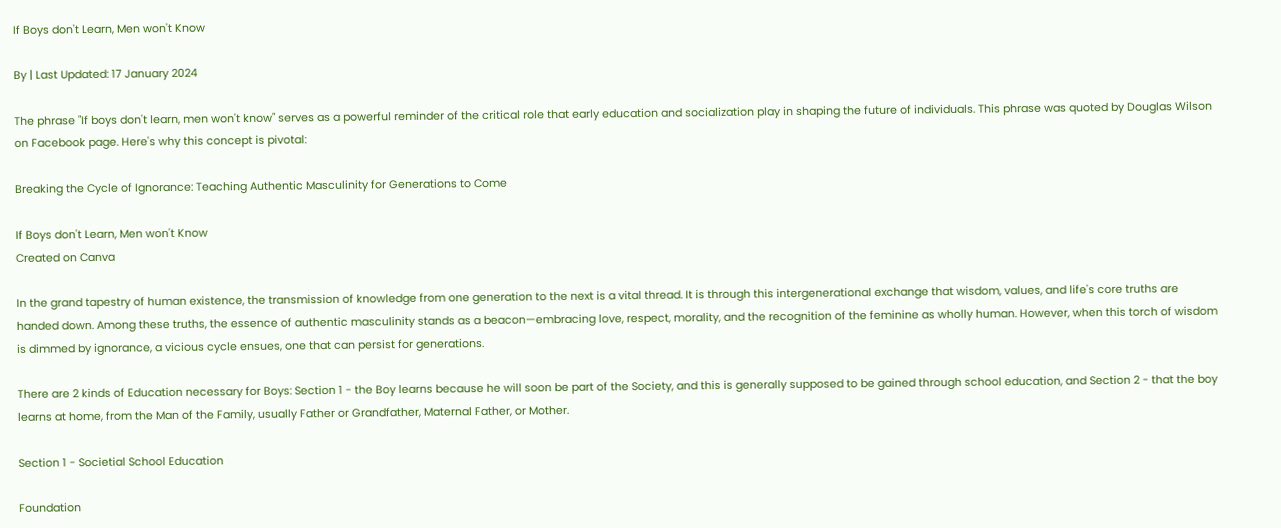If Boys don't Learn, Men won't Know

By | Last Updated: 17 January 2024

The phrase "If boys don't learn, men won't know" serves as a powerful reminder of the critical role that early education and socialization play in shaping the future of individuals. This phrase was quoted by Douglas Wilson on Facebook page. Here's why this concept is pivotal:

Breaking the Cycle of Ignorance: Teaching Authentic Masculinity for Generations to Come

If Boys don't Learn, Men won't Know
Created on Canva

In the grand tapestry of human existence, the transmission of knowledge from one generation to the next is a vital thread. It is through this intergenerational exchange that wisdom, values, and life's core truths are handed down. Among these truths, the essence of authentic masculinity stands as a beacon—embracing love, respect, morality, and the recognition of the feminine as wholly human. However, when this torch of wisdom is dimmed by ignorance, a vicious cycle ensues, one that can persist for generations.

There are 2 kinds of Education necessary for Boys: Section 1 - the Boy learns because he will soon be part of the Society, and this is generally supposed to be gained through school education, and Section 2 - that the boy learns at home, from the Man of the Family, usually Father or Grandfather, Maternal Father, or Mother.

Section 1 - Societial School Education

Foundation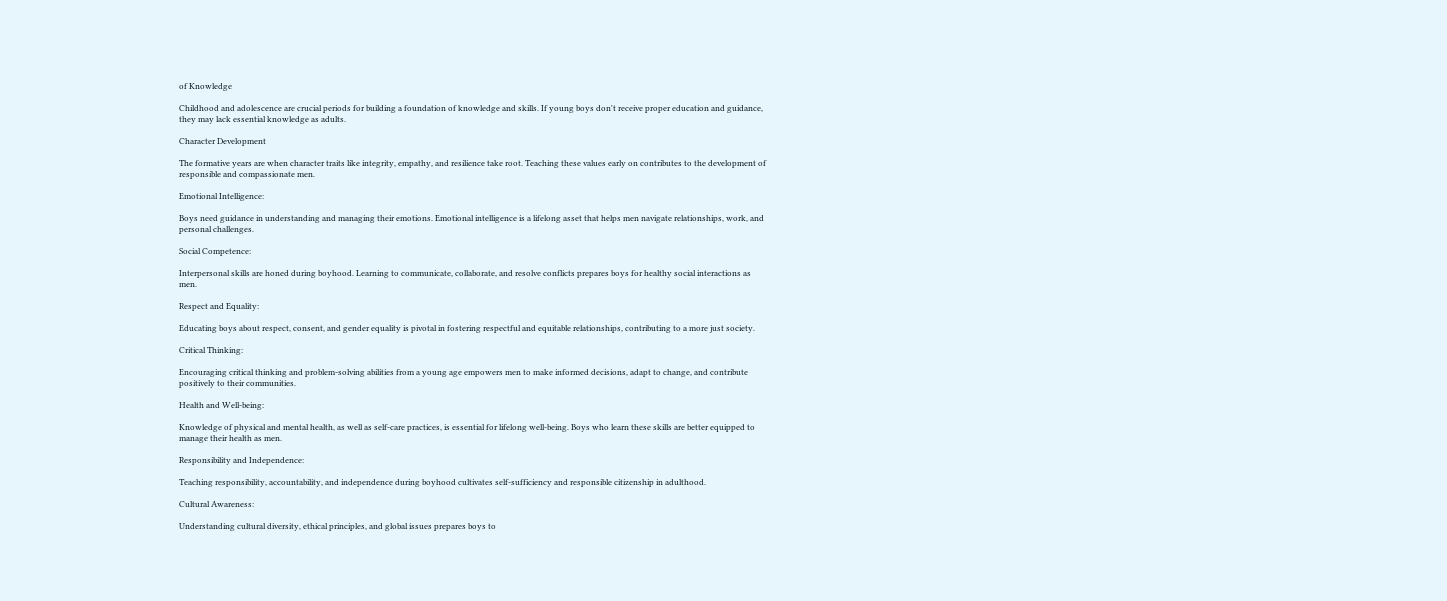of Knowledge

Childhood and adolescence are crucial periods for building a foundation of knowledge and skills. If young boys don't receive proper education and guidance, they may lack essential knowledge as adults.

Character Development

The formative years are when character traits like integrity, empathy, and resilience take root. Teaching these values early on contributes to the development of responsible and compassionate men.

Emotional Intelligence:

Boys need guidance in understanding and managing their emotions. Emotional intelligence is a lifelong asset that helps men navigate relationships, work, and personal challenges.

Social Competence:

Interpersonal skills are honed during boyhood. Learning to communicate, collaborate, and resolve conflicts prepares boys for healthy social interactions as men.

Respect and Equality:

Educating boys about respect, consent, and gender equality is pivotal in fostering respectful and equitable relationships, contributing to a more just society.

Critical Thinking:

Encouraging critical thinking and problem-solving abilities from a young age empowers men to make informed decisions, adapt to change, and contribute positively to their communities.

Health and Well-being:

Knowledge of physical and mental health, as well as self-care practices, is essential for lifelong well-being. Boys who learn these skills are better equipped to manage their health as men.

Responsibility and Independence:

Teaching responsibility, accountability, and independence during boyhood cultivates self-sufficiency and responsible citizenship in adulthood.

Cultural Awareness:

Understanding cultural diversity, ethical principles, and global issues prepares boys to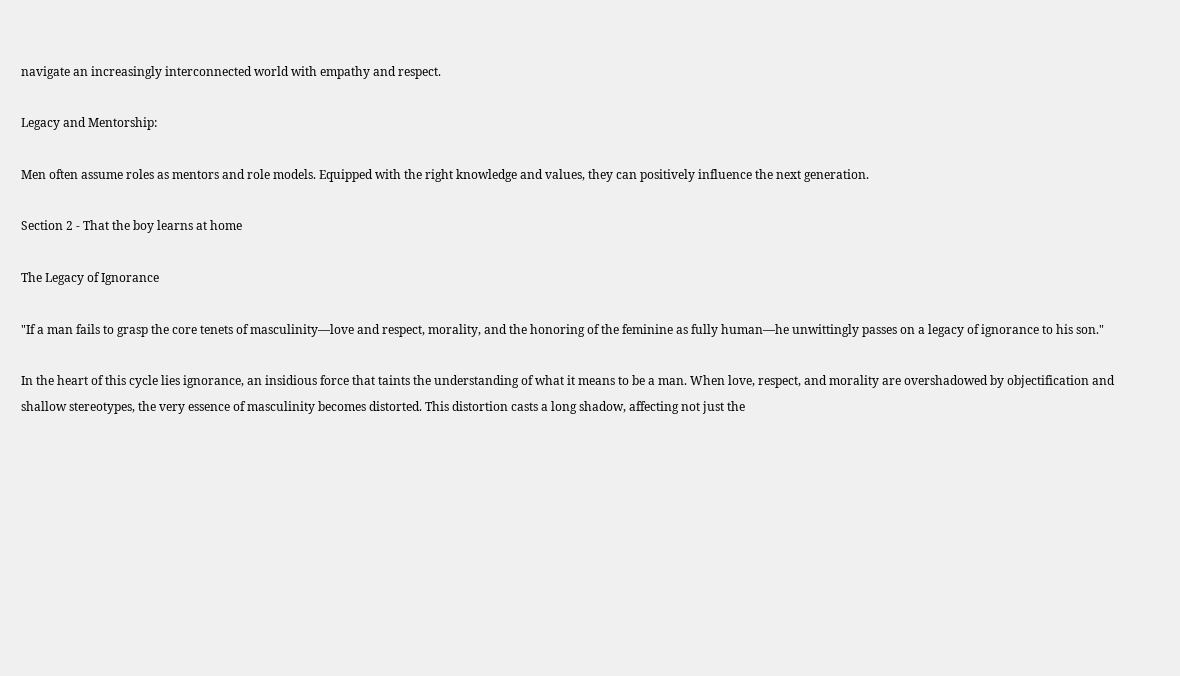navigate an increasingly interconnected world with empathy and respect.

Legacy and Mentorship:

Men often assume roles as mentors and role models. Equipped with the right knowledge and values, they can positively influence the next generation.

Section 2 - That the boy learns at home

The Legacy of Ignorance

"If a man fails to grasp the core tenets of masculinity—love and respect, morality, and the honoring of the feminine as fully human—he unwittingly passes on a legacy of ignorance to his son."

In the heart of this cycle lies ignorance, an insidious force that taints the understanding of what it means to be a man. When love, respect, and morality are overshadowed by objectification and shallow stereotypes, the very essence of masculinity becomes distorted. This distortion casts a long shadow, affecting not just the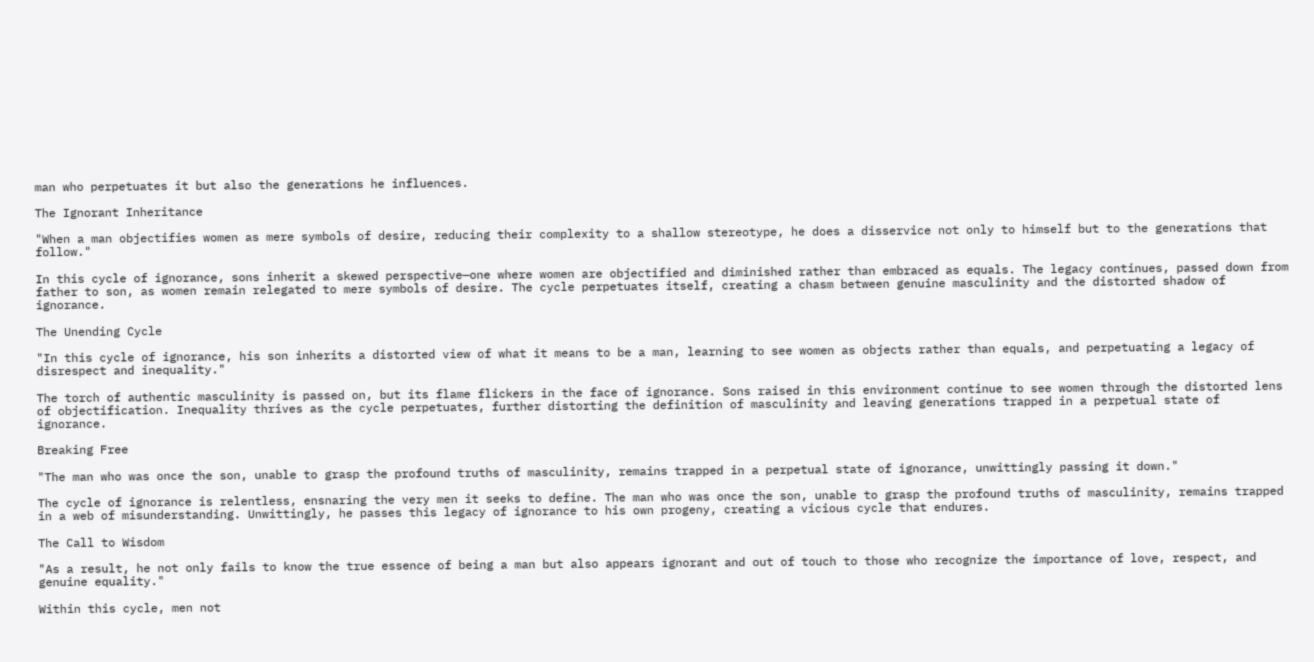man who perpetuates it but also the generations he influences.

The Ignorant Inheritance

"When a man objectifies women as mere symbols of desire, reducing their complexity to a shallow stereotype, he does a disservice not only to himself but to the generations that follow."

In this cycle of ignorance, sons inherit a skewed perspective—one where women are objectified and diminished rather than embraced as equals. The legacy continues, passed down from father to son, as women remain relegated to mere symbols of desire. The cycle perpetuates itself, creating a chasm between genuine masculinity and the distorted shadow of ignorance.

The Unending Cycle

"In this cycle of ignorance, his son inherits a distorted view of what it means to be a man, learning to see women as objects rather than equals, and perpetuating a legacy of disrespect and inequality."

The torch of authentic masculinity is passed on, but its flame flickers in the face of ignorance. Sons raised in this environment continue to see women through the distorted lens of objectification. Inequality thrives as the cycle perpetuates, further distorting the definition of masculinity and leaving generations trapped in a perpetual state of ignorance.

Breaking Free

"The man who was once the son, unable to grasp the profound truths of masculinity, remains trapped in a perpetual state of ignorance, unwittingly passing it down."

The cycle of ignorance is relentless, ensnaring the very men it seeks to define. The man who was once the son, unable to grasp the profound truths of masculinity, remains trapped in a web of misunderstanding. Unwittingly, he passes this legacy of ignorance to his own progeny, creating a vicious cycle that endures.

The Call to Wisdom

"As a result, he not only fails to know the true essence of being a man but also appears ignorant and out of touch to those who recognize the importance of love, respect, and genuine equality."

Within this cycle, men not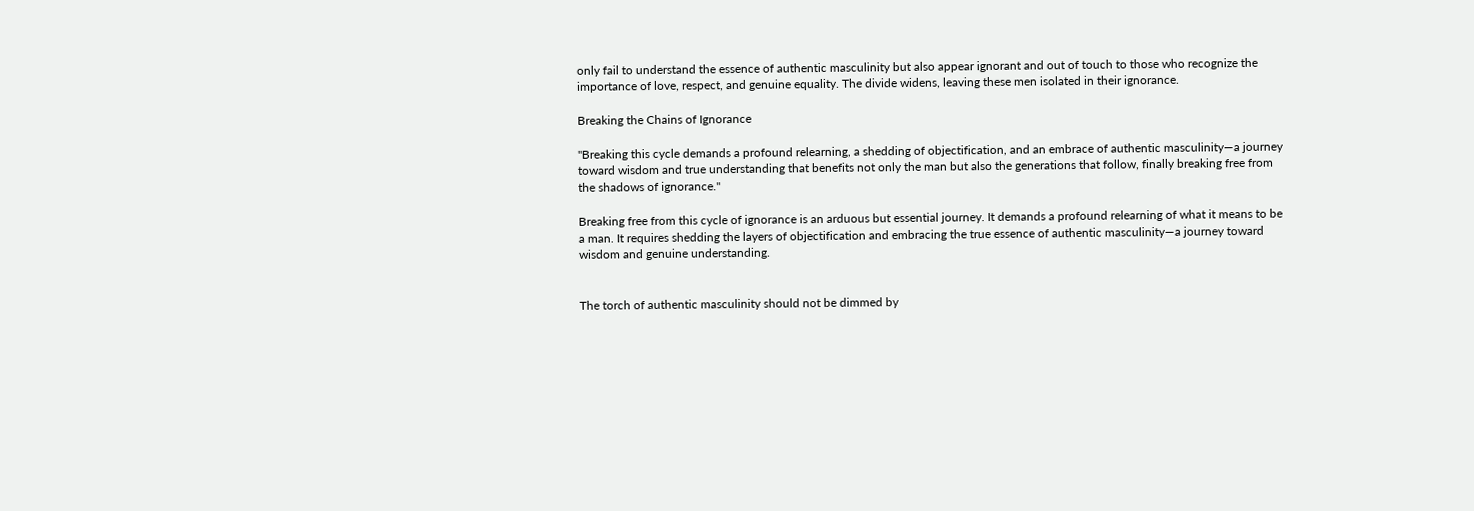only fail to understand the essence of authentic masculinity but also appear ignorant and out of touch to those who recognize the importance of love, respect, and genuine equality. The divide widens, leaving these men isolated in their ignorance.

Breaking the Chains of Ignorance

"Breaking this cycle demands a profound relearning, a shedding of objectification, and an embrace of authentic masculinity—a journey toward wisdom and true understanding that benefits not only the man but also the generations that follow, finally breaking free from the shadows of ignorance."

Breaking free from this cycle of ignorance is an arduous but essential journey. It demands a profound relearning of what it means to be a man. It requires shedding the layers of objectification and embracing the true essence of authentic masculinity—a journey toward wisdom and genuine understanding.


The torch of authentic masculinity should not be dimmed by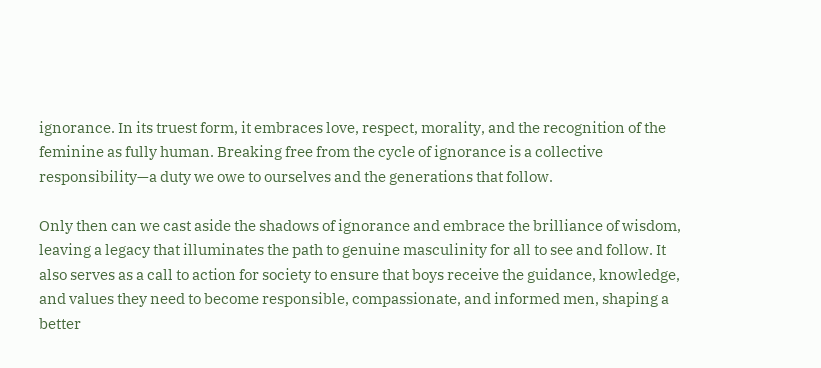ignorance. In its truest form, it embraces love, respect, morality, and the recognition of the feminine as fully human. Breaking free from the cycle of ignorance is a collective responsibility—a duty we owe to ourselves and the generations that follow.

Only then can we cast aside the shadows of ignorance and embrace the brilliance of wisdom, leaving a legacy that illuminates the path to genuine masculinity for all to see and follow. It also serves as a call to action for society to ensure that boys receive the guidance, knowledge, and values they need to become responsible, compassionate, and informed men, shaping a better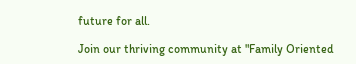future for all.

Join our thriving community at "Family Oriented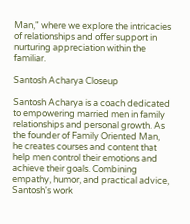Man," where we explore the intricacies of relationships and offer support in nurturing appreciation within the familiar.

Santosh Acharya Closeup

Santosh Acharya is a coach dedicated to empowering married men in family relationships and personal growth. As the founder of Family Oriented Man, he creates courses and content that help men control their emotions and achieve their goals. Combining empathy, humor, and practical advice, Santosh's work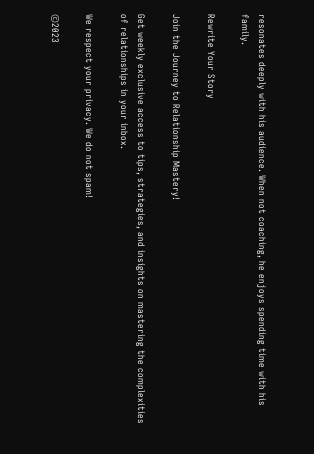resonates deeply with his audience. When not coaching, he enjoys spending time with his family.

Rewrite Your Story

Join the Journey to Relationship Mastery!

Get weekly exclusive access to tips, strategies, and insights on mastering the complexities of relationships in your inbox.

We respect your privacy. We do not spam!

©2023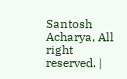Santosh Acharya, All right reserved. |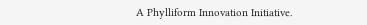A Phylliform Innovation Initiative.